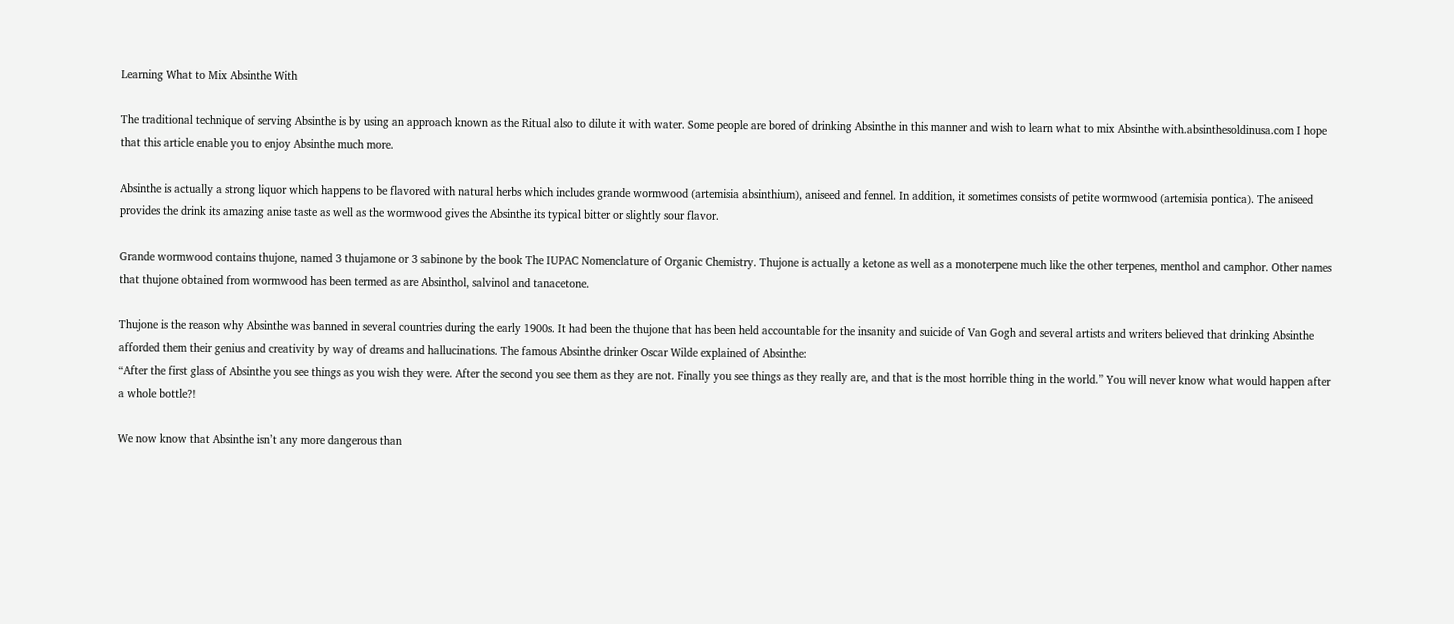Learning What to Mix Absinthe With

The traditional technique of serving Absinthe is by using an approach known as the Ritual also to dilute it with water. Some people are bored of drinking Absinthe in this manner and wish to learn what to mix Absinthe with.absinthesoldinusa.com I hope that this article enable you to enjoy Absinthe much more.

Absinthe is actually a strong liquor which happens to be flavored with natural herbs which includes grande wormwood (artemisia absinthium), aniseed and fennel. In addition, it sometimes consists of petite wormwood (artemisia pontica). The aniseed provides the drink its amazing anise taste as well as the wormwood gives the Absinthe its typical bitter or slightly sour flavor.

Grande wormwood contains thujone, named 3 thujamone or 3 sabinone by the book The IUPAC Nomenclature of Organic Chemistry. Thujone is actually a ketone as well as a monoterpene much like the other terpenes, menthol and camphor. Other names that thujone obtained from wormwood has been termed as are Absinthol, salvinol and tanacetone.

Thujone is the reason why Absinthe was banned in several countries during the early 1900s. It had been the thujone that has been held accountable for the insanity and suicide of Van Gogh and several artists and writers believed that drinking Absinthe afforded them their genius and creativity by way of dreams and hallucinations. The famous Absinthe drinker Oscar Wilde explained of Absinthe:
“After the first glass of Absinthe you see things as you wish they were. After the second you see them as they are not. Finally you see things as they really are, and that is the most horrible thing in the world.” You will never know what would happen after a whole bottle?!

We now know that Absinthe isn’t any more dangerous than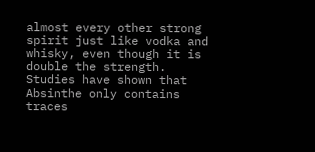almost every other strong spirit just like vodka and whisky, even though it is double the strength. Studies have shown that Absinthe only contains traces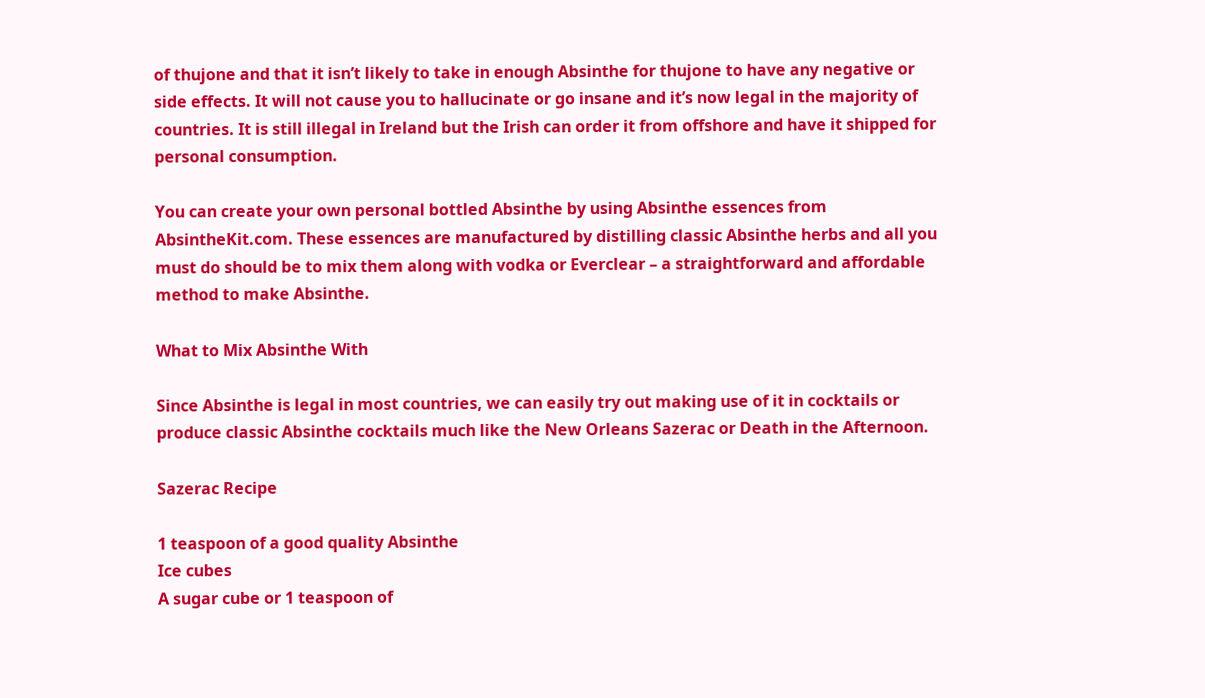of thujone and that it isn’t likely to take in enough Absinthe for thujone to have any negative or side effects. It will not cause you to hallucinate or go insane and it’s now legal in the majority of countries. It is still illegal in Ireland but the Irish can order it from offshore and have it shipped for personal consumption.

You can create your own personal bottled Absinthe by using Absinthe essences from AbsintheKit.com. These essences are manufactured by distilling classic Absinthe herbs and all you must do should be to mix them along with vodka or Everclear – a straightforward and affordable method to make Absinthe.

What to Mix Absinthe With

Since Absinthe is legal in most countries, we can easily try out making use of it in cocktails or produce classic Absinthe cocktails much like the New Orleans Sazerac or Death in the Afternoon.

Sazerac Recipe

1 teaspoon of a good quality Absinthe
Ice cubes
A sugar cube or 1 teaspoon of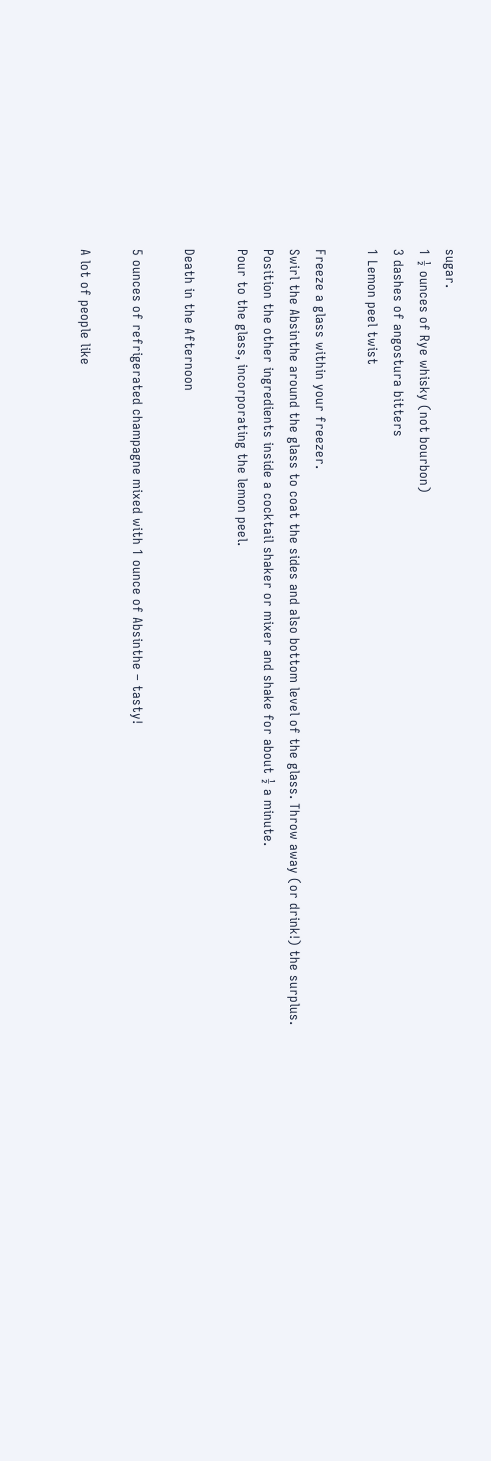sugar.
1 ½ ounces of Rye whisky (not bourbon)
3 dashes of angostura bitters
1 Lemon peel twist

Freeze a glass within your freezer.
Swirl the Absinthe around the glass to coat the sides and also bottom level of the glass. Throw away (or drink!) the surplus.
Position the other ingredients inside a cocktail shaker or mixer and shake for about ½ a minute.
Pour to the glass, incorporating the lemon peel.

Death in the Afternoon

5 ounces of refrigerated champagne mixed with 1 ounce of Absinthe – tasty!

A lot of people like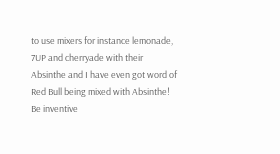to use mixers for instance lemonade, 7UP and cherryade with their Absinthe and I have even got word of Red Bull being mixed with Absinthe! Be inventive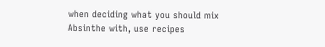when deciding what you should mix Absinthe with, use recipes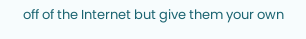off of the Internet but give them your own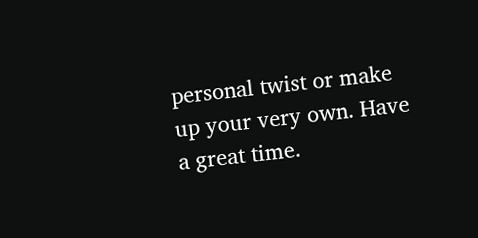personal twist or make up your very own. Have a great time.